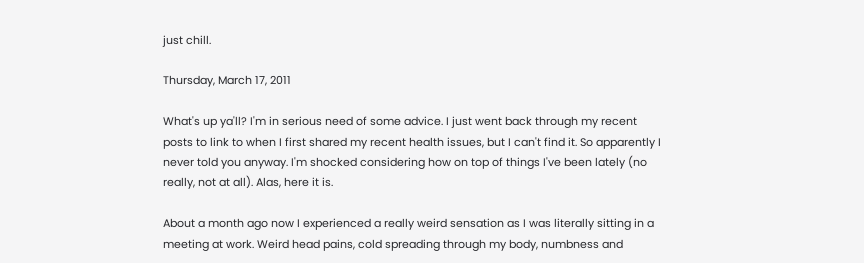just chill.

Thursday, March 17, 2011

What's up ya'll? I'm in serious need of some advice. I just went back through my recent posts to link to when I first shared my recent health issues, but I can't find it. So apparently I never told you anyway. I'm shocked considering how on top of things I've been lately (no really, not at all). Alas, here it is.

About a month ago now I experienced a really weird sensation as I was literally sitting in a meeting at work. Weird head pains, cold spreading through my body, numbness and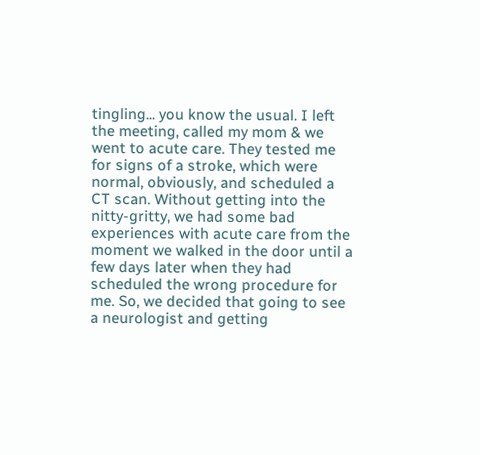tingling... you know the usual. I left the meeting, called my mom & we went to acute care. They tested me for signs of a stroke, which were normal, obviously, and scheduled a CT scan. Without getting into the nitty-gritty, we had some bad experiences with acute care from the moment we walked in the door until a few days later when they had scheduled the wrong procedure for me. So, we decided that going to see a neurologist and getting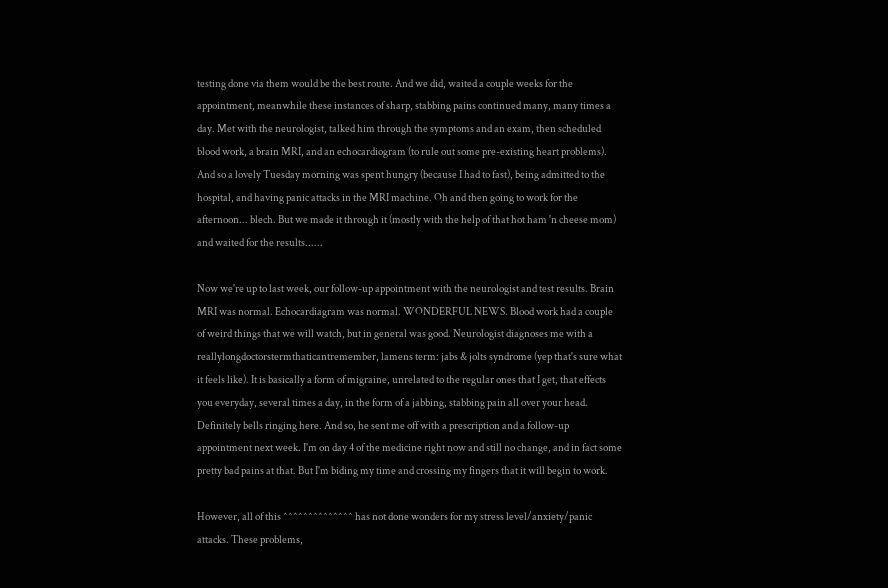testing done via them would be the best route. And we did, waited a couple weeks for the appointment, meanwhile these instances of sharp, stabbing pains continued many, many times a day. Met with the neurologist, talked him through the symptoms and an exam, then scheduled blood work, a brain MRI, and an echocardiogram (to rule out some pre-existing heart problems). And so a lovely Tuesday morning was spent hungry (because I had to fast), being admitted to the hospital, and having panic attacks in the MRI machine. Oh and then going to work for the afternoon... blech. But we made it through it (mostly with the help of that hot ham 'n cheese mom) and waited for the results......

Now we're up to last week, our follow-up appointment with the neurologist and test results. Brain MRI was normal. Echocardiagram was normal. WONDERFUL NEWS. Blood work had a couple of weird things that we will watch, but in general was good. Neurologist diagnoses me with a reallylongdoctorstermthaticantremember, lamens term: jabs & jolts syndrome (yep that's sure what it feels like). It is basically a form of migraine, unrelated to the regular ones that I get, that effects you everyday, several times a day, in the form of a jabbing, stabbing pain all over your head. Definitely bells ringing here. And so, he sent me off with a prescription and a follow-up appointment next week. I'm on day 4 of the medicine right now and still no change, and in fact some pretty bad pains at that. But I'm biding my time and crossing my fingers that it will begin to work.

However, all of this ^^^^^^^^^^^^^^ has not done wonders for my stress level/anxiety/panic attacks. These problems,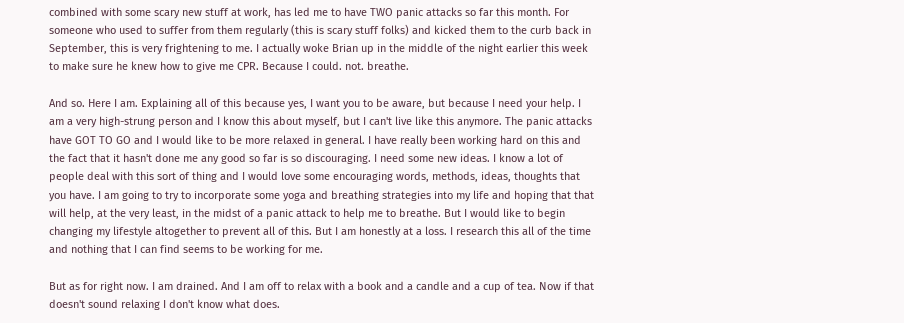combined with some scary new stuff at work, has led me to have TWO panic attacks so far this month. For someone who used to suffer from them regularly (this is scary stuff folks) and kicked them to the curb back in September, this is very frightening to me. I actually woke Brian up in the middle of the night earlier this week to make sure he knew how to give me CPR. Because I could. not. breathe.

And so. Here I am. Explaining all of this because yes, I want you to be aware, but because I need your help. I am a very high-strung person and I know this about myself, but I can't live like this anymore. The panic attacks have GOT TO GO and I would like to be more relaxed in general. I have really been working hard on this and the fact that it hasn't done me any good so far is so discouraging. I need some new ideas. I know a lot of people deal with this sort of thing and I would love some encouraging words, methods, ideas, thoughts that you have. I am going to try to incorporate some yoga and breathing strategies into my life and hoping that that will help, at the very least, in the midst of a panic attack to help me to breathe. But I would like to begin changing my lifestyle altogether to prevent all of this. But I am honestly at a loss. I research this all of the time and nothing that I can find seems to be working for me.

But as for right now. I am drained. And I am off to relax with a book and a candle and a cup of tea. Now if that doesn't sound relaxing I don't know what does.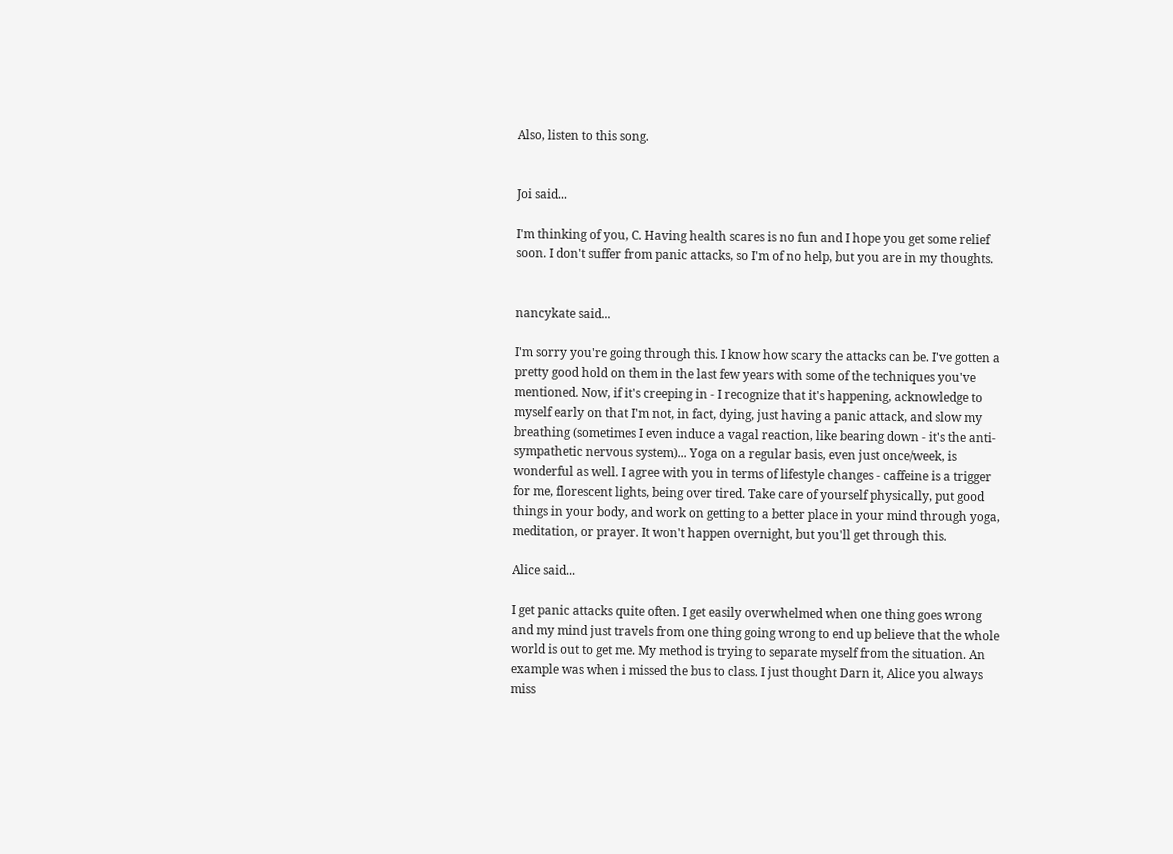Also, listen to this song.


Joi said...

I'm thinking of you, C. Having health scares is no fun and I hope you get some relief soon. I don't suffer from panic attacks, so I'm of no help, but you are in my thoughts.


nancykate said...

I'm sorry you're going through this. I know how scary the attacks can be. I've gotten a pretty good hold on them in the last few years with some of the techniques you've mentioned. Now, if it's creeping in - I recognize that it's happening, acknowledge to myself early on that I'm not, in fact, dying, just having a panic attack, and slow my breathing (sometimes I even induce a vagal reaction, like bearing down - it's the anti-sympathetic nervous system)... Yoga on a regular basis, even just once/week, is wonderful as well. I agree with you in terms of lifestyle changes - caffeine is a trigger for me, florescent lights, being over tired. Take care of yourself physically, put good things in your body, and work on getting to a better place in your mind through yoga, meditation, or prayer. It won't happen overnight, but you'll get through this.

Alice said...

I get panic attacks quite often. I get easily overwhelmed when one thing goes wrong and my mind just travels from one thing going wrong to end up believe that the whole world is out to get me. My method is trying to separate myself from the situation. An example was when i missed the bus to class. I just thought Darn it, Alice you always miss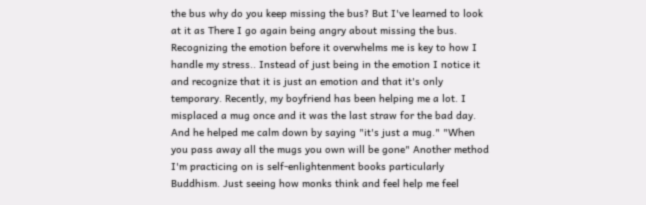the bus why do you keep missing the bus? But I've learned to look at it as There I go again being angry about missing the bus. Recognizing the emotion before it overwhelms me is key to how I handle my stress.. Instead of just being in the emotion I notice it and recognize that it is just an emotion and that it's only temporary. Recently, my boyfriend has been helping me a lot. I misplaced a mug once and it was the last straw for the bad day. And he helped me calm down by saying "it's just a mug." "When you pass away all the mugs you own will be gone" Another method I'm practicing on is self-enlightenment books particularly Buddhism. Just seeing how monks think and feel help me feel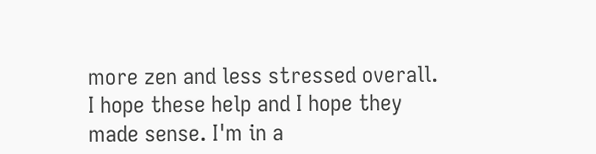more zen and less stressed overall. I hope these help and I hope they made sense. I'm in a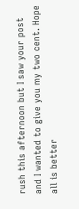rush this afternoon but I saw your post and I wanted to give you my two cent. Hope all is better